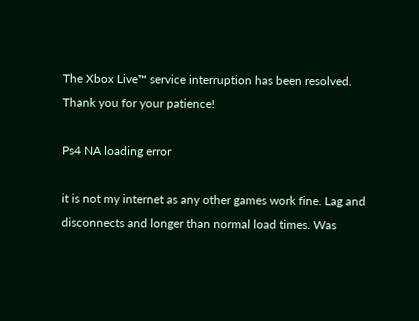The Xbox Live™ service interruption has been resolved. Thank you for your patience!

Ps4 NA loading error

it is not my internet as any other games work fine. Lag and disconnects and longer than normal load times. Was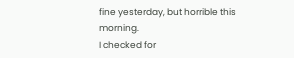fine yesterday, but horrible this morning.
I checked for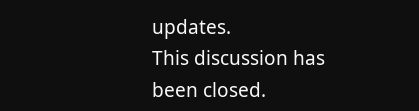updates.
This discussion has been closed.